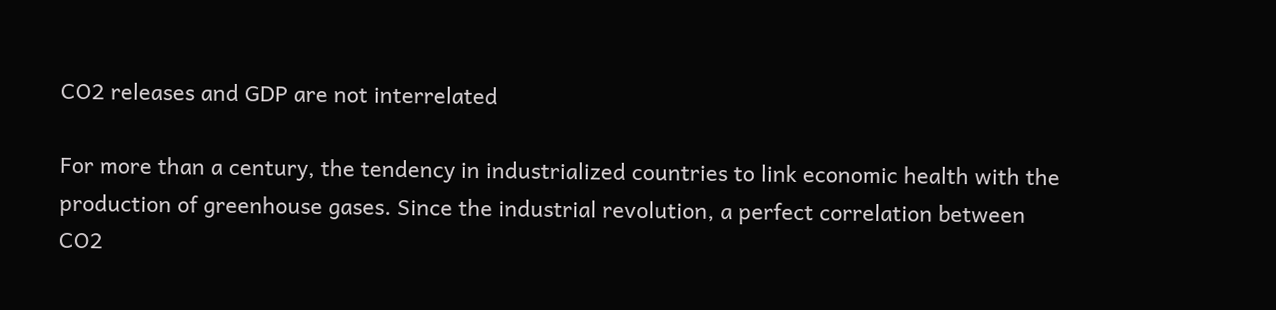CO2 releases and GDP are not interrelated

For more than a century, the tendency in industrialized countries to link economic health with the production of greenhouse gases. Since the industrial revolution, a perfect correlation between CO2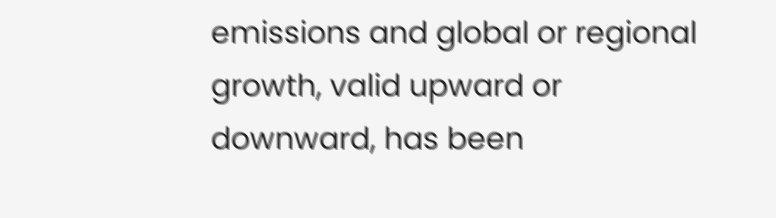emissions and global or regional growth, valid upward or downward, has been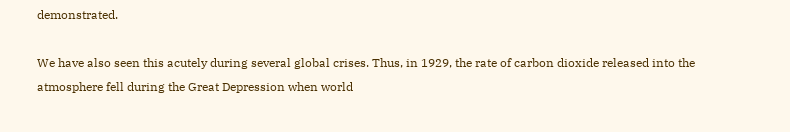demonstrated.

We have also seen this acutely during several global crises. Thus, in 1929, the rate of carbon dioxide released into the atmosphere fell during the Great Depression when world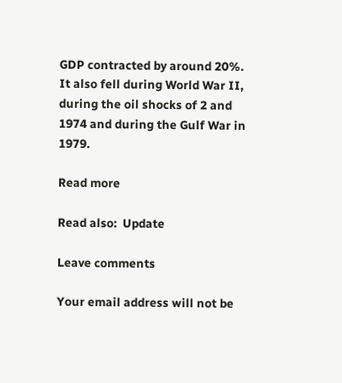GDP contracted by around 20%. It also fell during World War II, during the oil shocks of 2 and 1974 and during the Gulf War in 1979.

Read more

Read also:  Update

Leave comments

Your email address will not be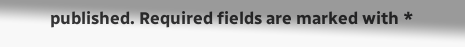published. Required fields are marked with *